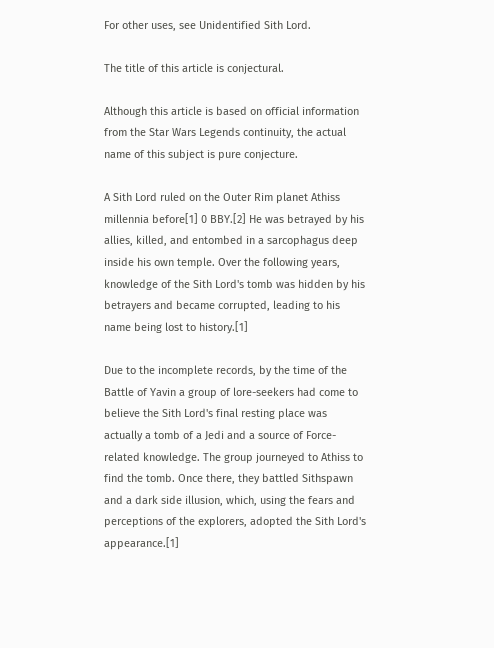For other uses, see Unidentified Sith Lord.

The title of this article is conjectural.

Although this article is based on official information from the Star Wars Legends continuity, the actual name of this subject is pure conjecture.

A Sith Lord ruled on the Outer Rim planet Athiss millennia before[1] 0 BBY.[2] He was betrayed by his allies, killed, and entombed in a sarcophagus deep inside his own temple. Over the following years, knowledge of the Sith Lord's tomb was hidden by his betrayers and became corrupted, leading to his name being lost to history.[1]

Due to the incomplete records, by the time of the Battle of Yavin a group of lore-seekers had come to believe the Sith Lord's final resting place was actually a tomb of a Jedi and a source of Force-related knowledge. The group journeyed to Athiss to find the tomb. Once there, they battled Sithspawn and a dark side illusion, which, using the fears and perceptions of the explorers, adopted the Sith Lord's appearance.[1]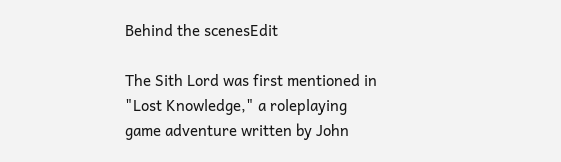Behind the scenesEdit

The Sith Lord was first mentioned in "Lost Knowledge," a roleplaying game adventure written by John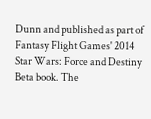Dunn and published as part of Fantasy Flight Games' 2014 Star Wars: Force and Destiny Beta book. The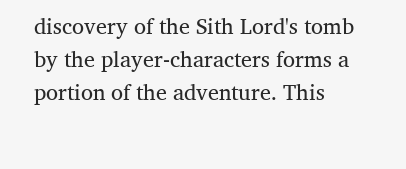discovery of the Sith Lord's tomb by the player-characters forms a portion of the adventure. This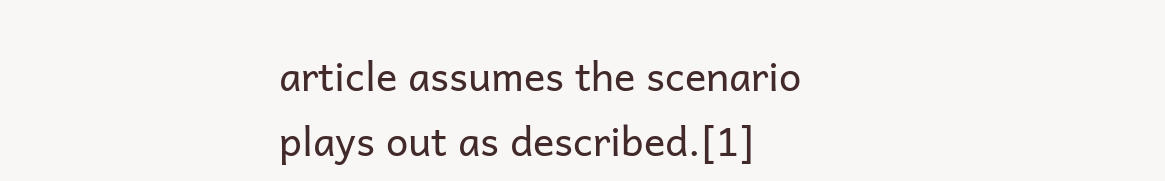article assumes the scenario plays out as described.[1]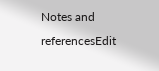Notes and referencesEdit